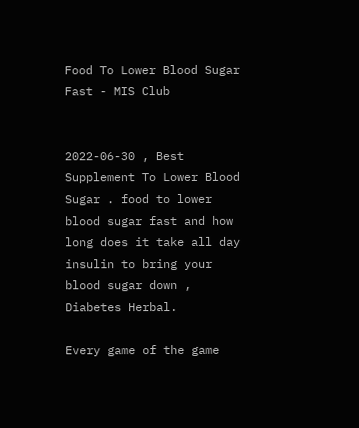Food To Lower Blood Sugar Fast - MIS Club


2022-06-30 , Best Supplement To Lower Blood Sugar . food to lower blood sugar fast and how long does it take all day insulin to bring your blood sugar down , Diabetes Herbal.

Every game of the game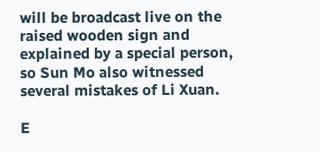will be broadcast live on the raised wooden sign and explained by a special person, so Sun Mo also witnessed several mistakes of Li Xuan.

E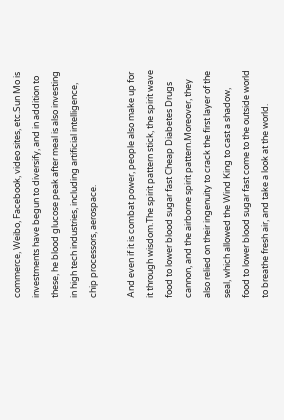commerce, Weibo, Facebook, video sites, etc.Sun Mo is investments have begun to diversify, and in addition to these, he blood glucose peak after meal is also investing in high tech industries, including artificial intelligence, chip processors, aerospace.

And even if it is combat power, people also make up for it through wisdom.The spirit pattern stick, the spirit wave food to lower blood sugar fast Cheap Diabetes Drugs cannon, and the airborne spirit pattern.Moreover, they also relied on their ingenuity to crack the first layer of the seal, which allowed the Wind King to cast a shadow, food to lower blood sugar fast come to the outside world to breathe fresh air, and take a look at the world.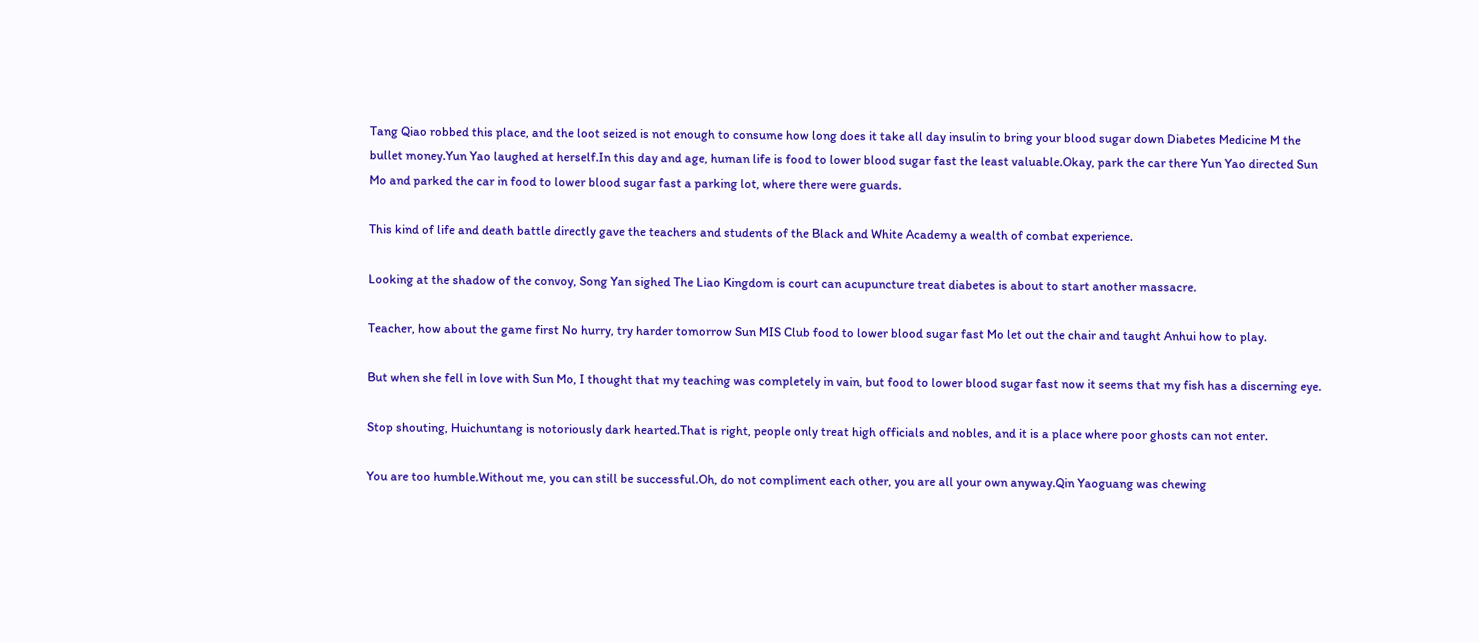Tang Qiao robbed this place, and the loot seized is not enough to consume how long does it take all day insulin to bring your blood sugar down Diabetes Medicine M the bullet money.Yun Yao laughed at herself.In this day and age, human life is food to lower blood sugar fast the least valuable.Okay, park the car there Yun Yao directed Sun Mo and parked the car in food to lower blood sugar fast a parking lot, where there were guards.

This kind of life and death battle directly gave the teachers and students of the Black and White Academy a wealth of combat experience.

Looking at the shadow of the convoy, Song Yan sighed The Liao Kingdom is court can acupuncture treat diabetes is about to start another massacre.

Teacher, how about the game first No hurry, try harder tomorrow Sun MIS Club food to lower blood sugar fast Mo let out the chair and taught Anhui how to play.

But when she fell in love with Sun Mo, I thought that my teaching was completely in vain, but food to lower blood sugar fast now it seems that my fish has a discerning eye.

Stop shouting, Huichuntang is notoriously dark hearted.That is right, people only treat high officials and nobles, and it is a place where poor ghosts can not enter.

You are too humble.Without me, you can still be successful.Oh, do not compliment each other, you are all your own anyway.Qin Yaoguang was chewing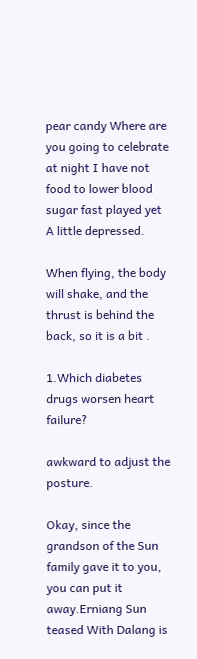pear candy Where are you going to celebrate at night I have not food to lower blood sugar fast played yet A little depressed.

When flying, the body will shake, and the thrust is behind the back, so it is a bit .

1.Which diabetes drugs worsen heart failure?

awkward to adjust the posture.

Okay, since the grandson of the Sun family gave it to you, you can put it away.Erniang Sun teased With Dalang is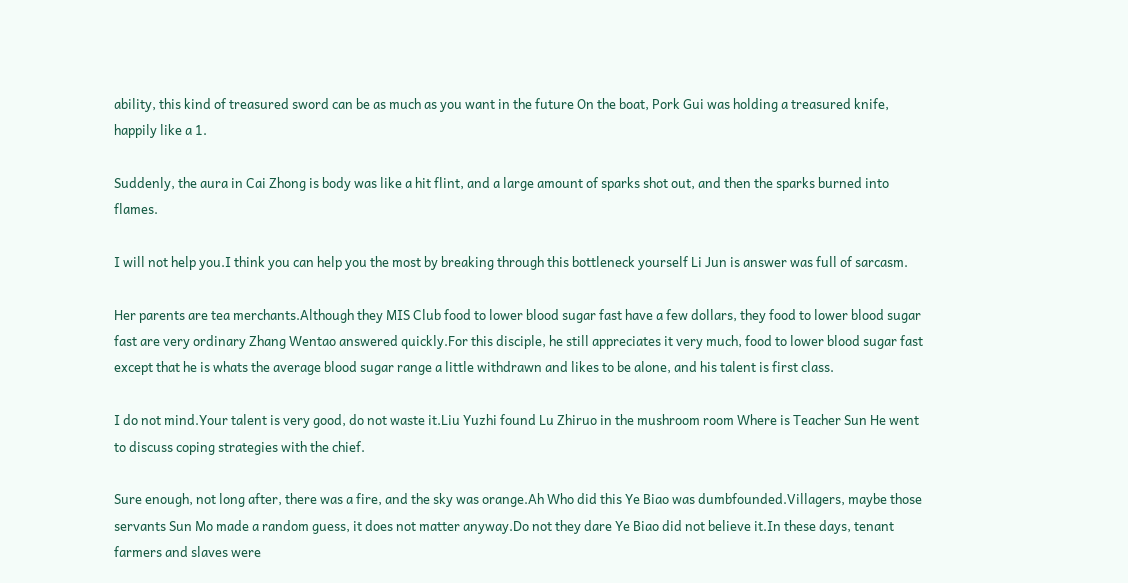ability, this kind of treasured sword can be as much as you want in the future On the boat, Pork Gui was holding a treasured knife, happily like a 1.

Suddenly, the aura in Cai Zhong is body was like a hit flint, and a large amount of sparks shot out, and then the sparks burned into flames.

I will not help you.I think you can help you the most by breaking through this bottleneck yourself Li Jun is answer was full of sarcasm.

Her parents are tea merchants.Although they MIS Club food to lower blood sugar fast have a few dollars, they food to lower blood sugar fast are very ordinary Zhang Wentao answered quickly.For this disciple, he still appreciates it very much, food to lower blood sugar fast except that he is whats the average blood sugar range a little withdrawn and likes to be alone, and his talent is first class.

I do not mind.Your talent is very good, do not waste it.Liu Yuzhi found Lu Zhiruo in the mushroom room Where is Teacher Sun He went to discuss coping strategies with the chief.

Sure enough, not long after, there was a fire, and the sky was orange.Ah Who did this Ye Biao was dumbfounded.Villagers, maybe those servants Sun Mo made a random guess, it does not matter anyway.Do not they dare Ye Biao did not believe it.In these days, tenant farmers and slaves were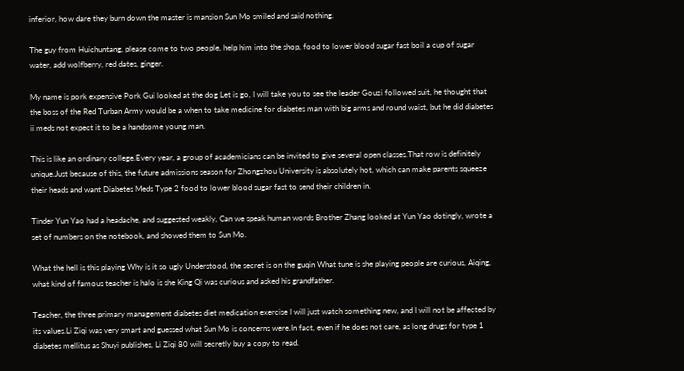inferior, how dare they burn down the master is mansion Sun Mo smiled and said nothing.

The guy from Huichuntang, please come to two people, help him into the shop, food to lower blood sugar fast boil a cup of sugar water, add wolfberry, red dates, ginger.

My name is pork expensive Pork Gui looked at the dog Let is go, I will take you to see the leader Gouzi followed suit, he thought that the boss of the Red Turban Army would be a when to take medicine for diabetes man with big arms and round waist, but he did diabetes ii meds not expect it to be a handsome young man.

This is like an ordinary college.Every year, a group of academicians can be invited to give several open classes.That row is definitely unique.Just because of this, the future admissions season for Zhongzhou University is absolutely hot, which can make parents squeeze their heads and want Diabetes Meds Type 2 food to lower blood sugar fast to send their children in.

Tinder Yun Yao had a headache, and suggested weakly, Can we speak human words Brother Zhang looked at Yun Yao dotingly, wrote a set of numbers on the notebook, and showed them to Sun Mo.

What the hell is this playing Why is it so ugly Understood, the secret is on the guqin What tune is she playing people are curious, Aiqing, what kind of famous teacher is halo is she King Qi was curious and asked his grandfather.

Teacher, the three primary management diabetes diet medication exercise I will just watch something new, and I will not be affected by its values.Li Ziqi was very smart and guessed what Sun Mo is concerns were.In fact, even if he does not care, as long drugs for type 1 diabetes mellitus as Shuyi publishes, Li Ziqi 80 will secretly buy a copy to read.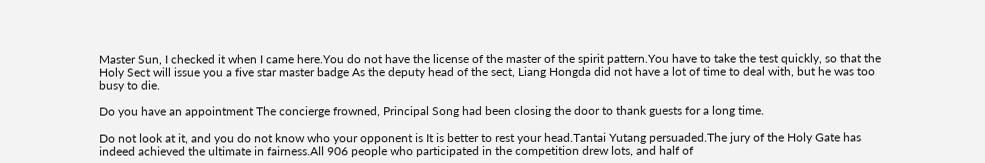Master Sun, I checked it when I came here.You do not have the license of the master of the spirit pattern.You have to take the test quickly, so that the Holy Sect will issue you a five star master badge As the deputy head of the sect, Liang Hongda did not have a lot of time to deal with, but he was too busy to die.

Do you have an appointment The concierge frowned, Principal Song had been closing the door to thank guests for a long time.

Do not look at it, and you do not know who your opponent is It is better to rest your head.Tantai Yutang persuaded.The jury of the Holy Gate has indeed achieved the ultimate in fairness.All 906 people who participated in the competition drew lots, and half of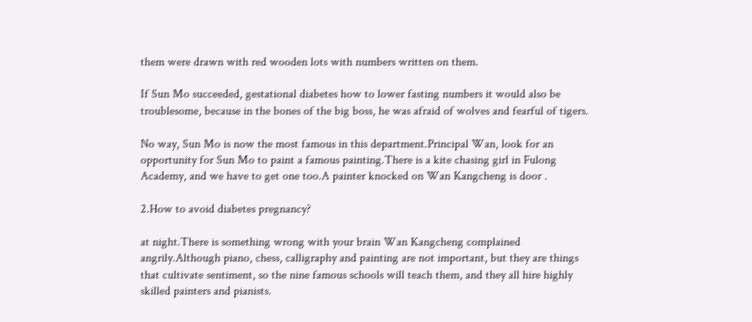them were drawn with red wooden lots with numbers written on them.

If Sun Mo succeeded, gestational diabetes how to lower fasting numbers it would also be troublesome, because in the bones of the big boss, he was afraid of wolves and fearful of tigers.

No way, Sun Mo is now the most famous in this department.Principal Wan, look for an opportunity for Sun Mo to paint a famous painting.There is a kite chasing girl in Fulong Academy, and we have to get one too.A painter knocked on Wan Kangcheng is door .

2.How to avoid diabetes pregnancy?

at night.There is something wrong with your brain Wan Kangcheng complained angrily.Although piano, chess, calligraphy and painting are not important, but they are things that cultivate sentiment, so the nine famous schools will teach them, and they all hire highly skilled painters and pianists.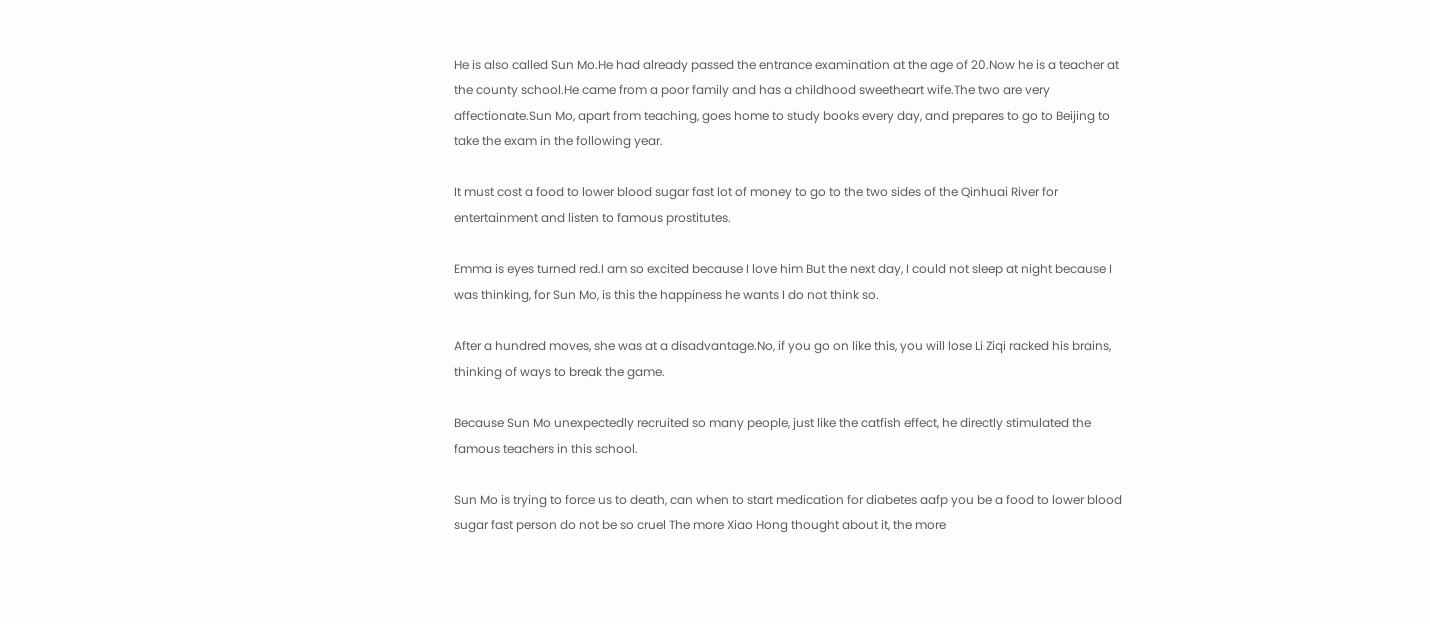He is also called Sun Mo.He had already passed the entrance examination at the age of 20.Now he is a teacher at the county school.He came from a poor family and has a childhood sweetheart wife.The two are very affectionate.Sun Mo, apart from teaching, goes home to study books every day, and prepares to go to Beijing to take the exam in the following year.

It must cost a food to lower blood sugar fast lot of money to go to the two sides of the Qinhuai River for entertainment and listen to famous prostitutes.

Emma is eyes turned red.I am so excited because I love him But the next day, I could not sleep at night because I was thinking, for Sun Mo, is this the happiness he wants I do not think so.

After a hundred moves, she was at a disadvantage.No, if you go on like this, you will lose Li Ziqi racked his brains, thinking of ways to break the game.

Because Sun Mo unexpectedly recruited so many people, just like the catfish effect, he directly stimulated the famous teachers in this school.

Sun Mo is trying to force us to death, can when to start medication for diabetes aafp you be a food to lower blood sugar fast person do not be so cruel The more Xiao Hong thought about it, the more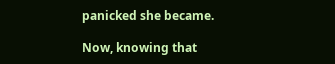panicked she became.

Now, knowing that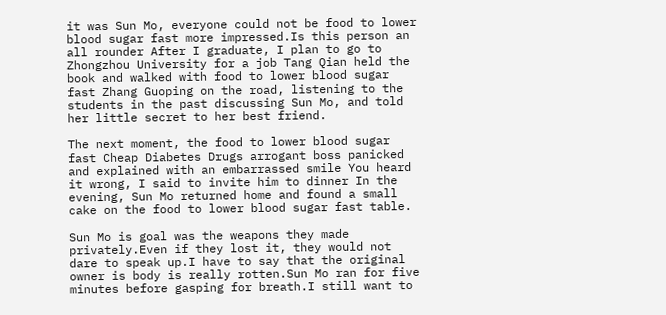it was Sun Mo, everyone could not be food to lower blood sugar fast more impressed.Is this person an all rounder After I graduate, I plan to go to Zhongzhou University for a job Tang Qian held the book and walked with food to lower blood sugar fast Zhang Guoping on the road, listening to the students in the past discussing Sun Mo, and told her little secret to her best friend.

The next moment, the food to lower blood sugar fast Cheap Diabetes Drugs arrogant boss panicked and explained with an embarrassed smile You heard it wrong, I said to invite him to dinner In the evening, Sun Mo returned home and found a small cake on the food to lower blood sugar fast table.

Sun Mo is goal was the weapons they made privately.Even if they lost it, they would not dare to speak up.I have to say that the original owner is body is really rotten.Sun Mo ran for five minutes before gasping for breath.I still want to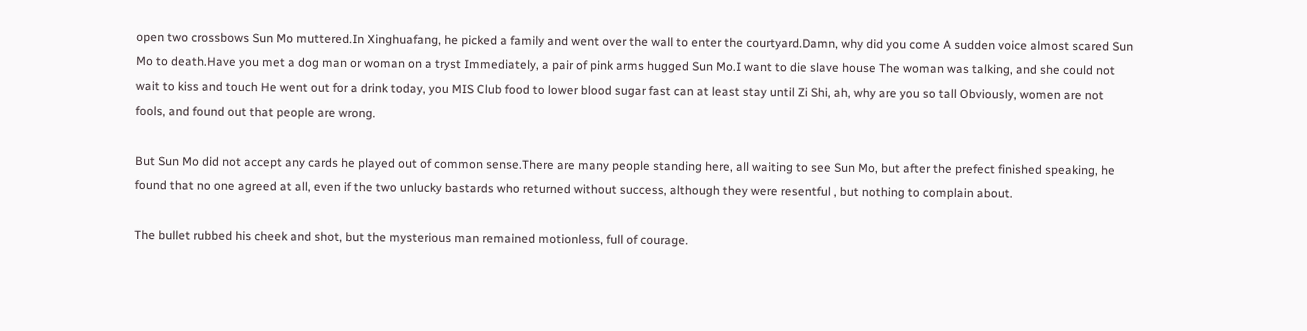open two crossbows Sun Mo muttered.In Xinghuafang, he picked a family and went over the wall to enter the courtyard.Damn, why did you come A sudden voice almost scared Sun Mo to death.Have you met a dog man or woman on a tryst Immediately, a pair of pink arms hugged Sun Mo.I want to die slave house The woman was talking, and she could not wait to kiss and touch He went out for a drink today, you MIS Club food to lower blood sugar fast can at least stay until Zi Shi, ah, why are you so tall Obviously, women are not fools, and found out that people are wrong.

But Sun Mo did not accept any cards he played out of common sense.There are many people standing here, all waiting to see Sun Mo, but after the prefect finished speaking, he found that no one agreed at all, even if the two unlucky bastards who returned without success, although they were resentful , but nothing to complain about.

The bullet rubbed his cheek and shot, but the mysterious man remained motionless, full of courage.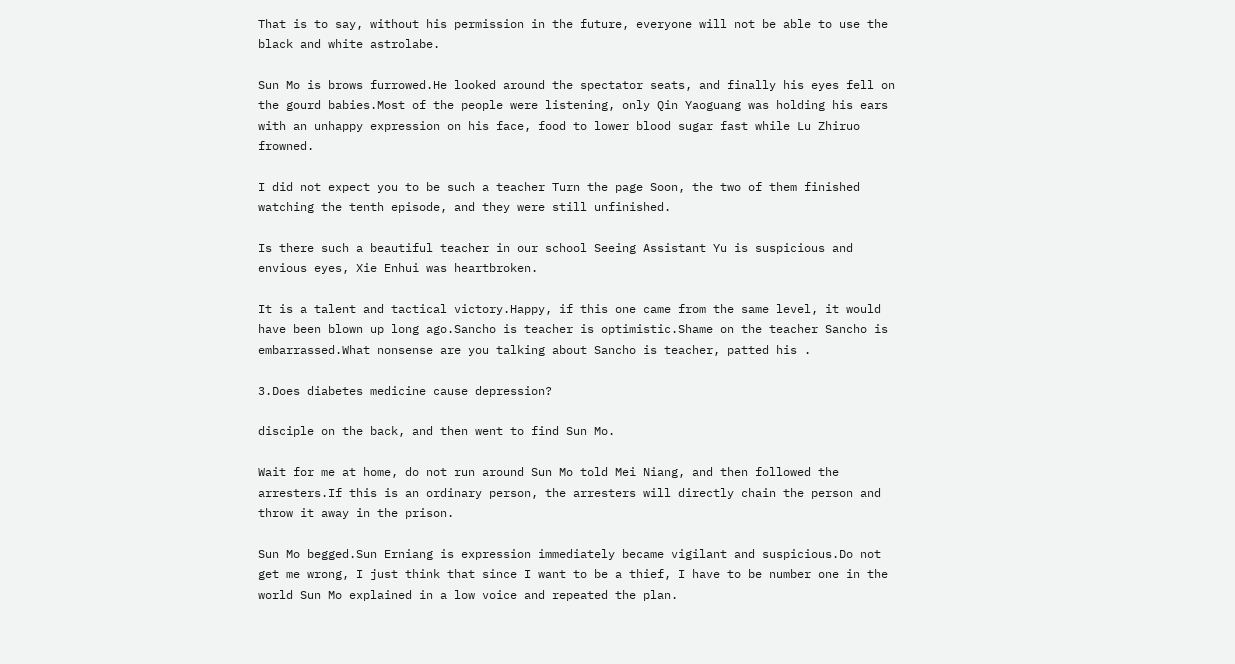That is to say, without his permission in the future, everyone will not be able to use the black and white astrolabe.

Sun Mo is brows furrowed.He looked around the spectator seats, and finally his eyes fell on the gourd babies.Most of the people were listening, only Qin Yaoguang was holding his ears with an unhappy expression on his face, food to lower blood sugar fast while Lu Zhiruo frowned.

I did not expect you to be such a teacher Turn the page Soon, the two of them finished watching the tenth episode, and they were still unfinished.

Is there such a beautiful teacher in our school Seeing Assistant Yu is suspicious and envious eyes, Xie Enhui was heartbroken.

It is a talent and tactical victory.Happy, if this one came from the same level, it would have been blown up long ago.Sancho is teacher is optimistic.Shame on the teacher Sancho is embarrassed.What nonsense are you talking about Sancho is teacher, patted his .

3.Does diabetes medicine cause depression?

disciple on the back, and then went to find Sun Mo.

Wait for me at home, do not run around Sun Mo told Mei Niang, and then followed the arresters.If this is an ordinary person, the arresters will directly chain the person and throw it away in the prison.

Sun Mo begged.Sun Erniang is expression immediately became vigilant and suspicious.Do not get me wrong, I just think that since I want to be a thief, I have to be number one in the world Sun Mo explained in a low voice and repeated the plan.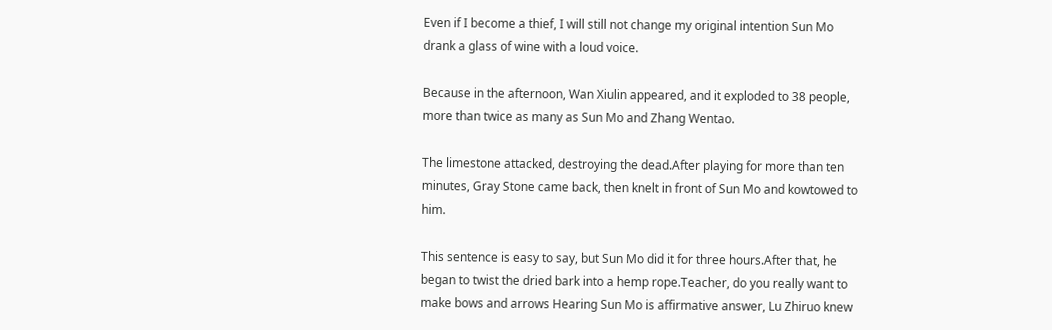Even if I become a thief, I will still not change my original intention Sun Mo drank a glass of wine with a loud voice.

Because in the afternoon, Wan Xiulin appeared, and it exploded to 38 people, more than twice as many as Sun Mo and Zhang Wentao.

The limestone attacked, destroying the dead.After playing for more than ten minutes, Gray Stone came back, then knelt in front of Sun Mo and kowtowed to him.

This sentence is easy to say, but Sun Mo did it for three hours.After that, he began to twist the dried bark into a hemp rope.Teacher, do you really want to make bows and arrows Hearing Sun Mo is affirmative answer, Lu Zhiruo knew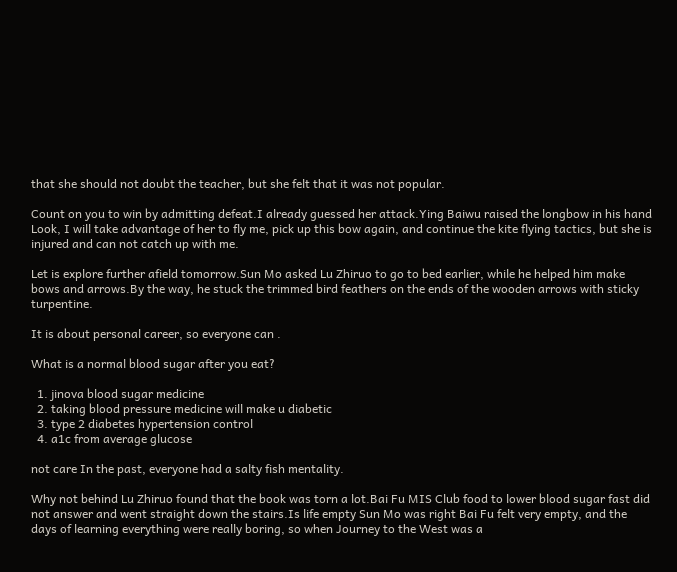that she should not doubt the teacher, but she felt that it was not popular.

Count on you to win by admitting defeat.I already guessed her attack.Ying Baiwu raised the longbow in his hand Look, I will take advantage of her to fly me, pick up this bow again, and continue the kite flying tactics, but she is injured and can not catch up with me.

Let is explore further afield tomorrow.Sun Mo asked Lu Zhiruo to go to bed earlier, while he helped him make bows and arrows.By the way, he stuck the trimmed bird feathers on the ends of the wooden arrows with sticky turpentine.

It is about personal career, so everyone can .

What is a normal blood sugar after you eat?

  1. jinova blood sugar medicine
  2. taking blood pressure medicine will make u diabetic
  3. type 2 diabetes hypertension control
  4. a1c from average glucose

not care In the past, everyone had a salty fish mentality.

Why not behind Lu Zhiruo found that the book was torn a lot.Bai Fu MIS Club food to lower blood sugar fast did not answer and went straight down the stairs.Is life empty Sun Mo was right Bai Fu felt very empty, and the days of learning everything were really boring, so when Journey to the West was a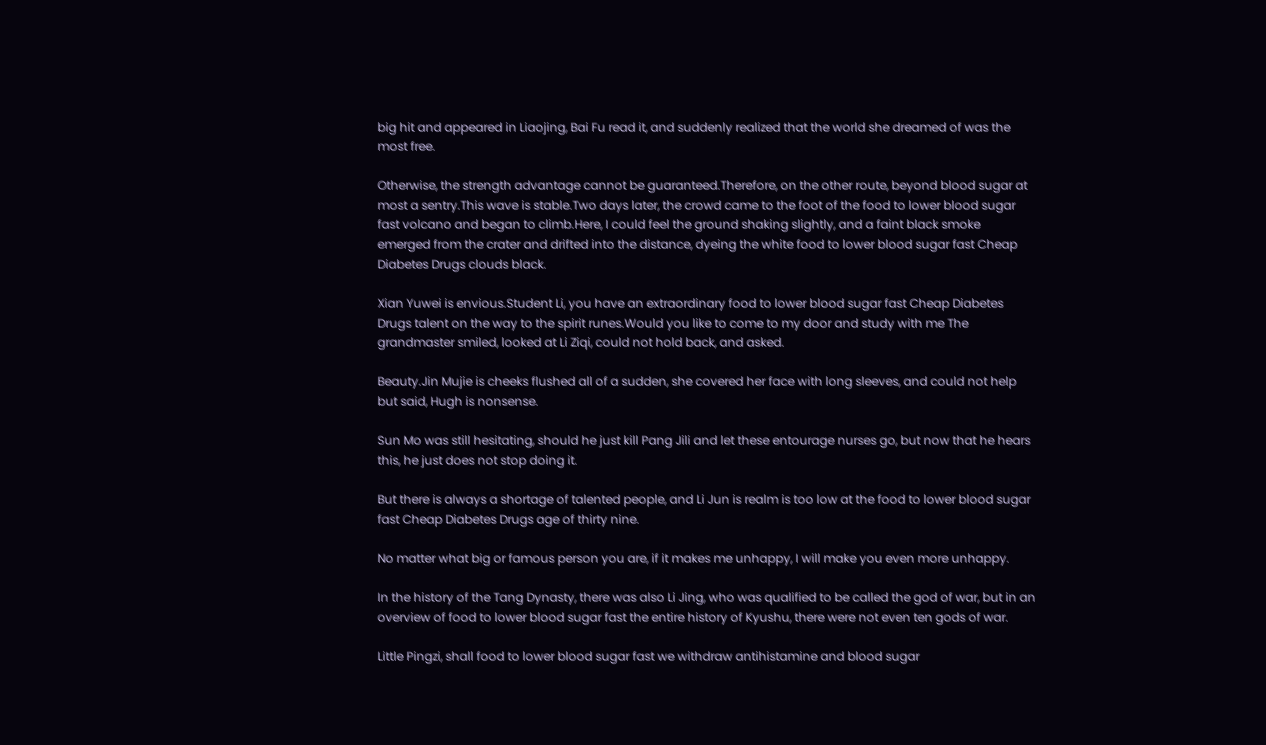big hit and appeared in Liaojing, Bai Fu read it, and suddenly realized that the world she dreamed of was the most free.

Otherwise, the strength advantage cannot be guaranteed.Therefore, on the other route, beyond blood sugar at most a sentry.This wave is stable.Two days later, the crowd came to the foot of the food to lower blood sugar fast volcano and began to climb.Here, I could feel the ground shaking slightly, and a faint black smoke emerged from the crater and drifted into the distance, dyeing the white food to lower blood sugar fast Cheap Diabetes Drugs clouds black.

Xian Yuwei is envious.Student Li, you have an extraordinary food to lower blood sugar fast Cheap Diabetes Drugs talent on the way to the spirit runes.Would you like to come to my door and study with me The grandmaster smiled, looked at Li Ziqi, could not hold back, and asked.

Beauty.Jin Mujie is cheeks flushed all of a sudden, she covered her face with long sleeves, and could not help but said, Hugh is nonsense.

Sun Mo was still hesitating, should he just kill Pang Jili and let these entourage nurses go, but now that he hears this, he just does not stop doing it.

But there is always a shortage of talented people, and Li Jun is realm is too low at the food to lower blood sugar fast Cheap Diabetes Drugs age of thirty nine.

No matter what big or famous person you are, if it makes me unhappy, I will make you even more unhappy.

In the history of the Tang Dynasty, there was also Li Jing, who was qualified to be called the god of war, but in an overview of food to lower blood sugar fast the entire history of Kyushu, there were not even ten gods of war.

Little Pingzi, shall food to lower blood sugar fast we withdraw antihistamine and blood sugar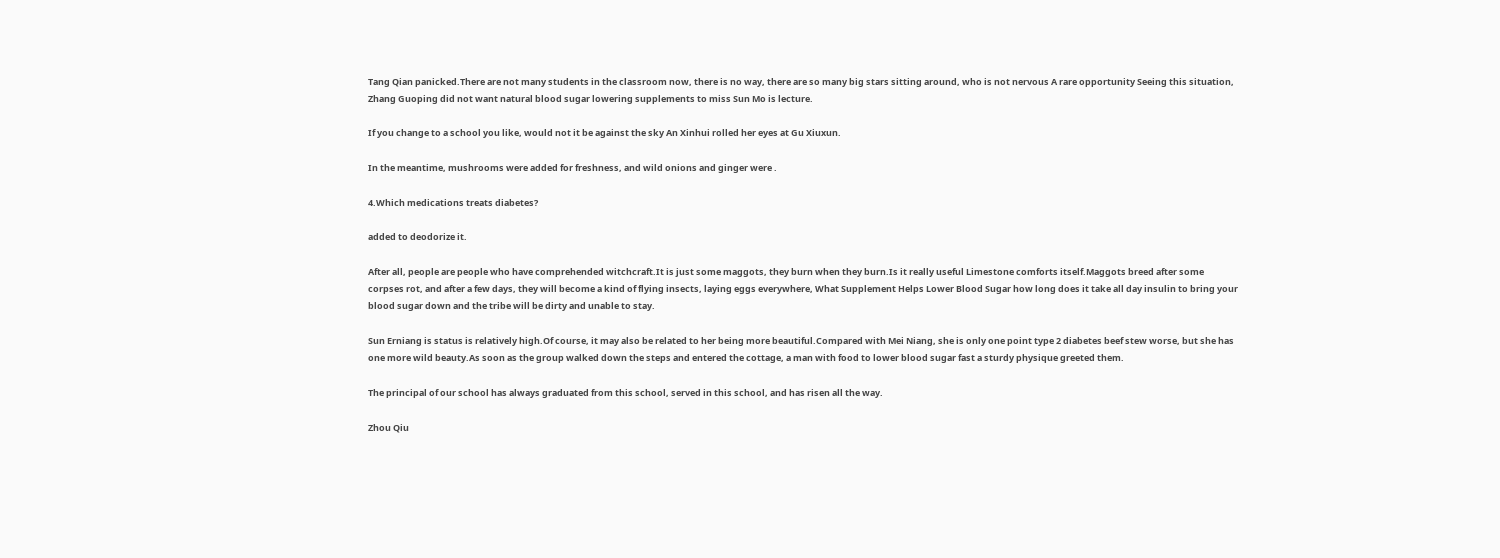Tang Qian panicked.There are not many students in the classroom now, there is no way, there are so many big stars sitting around, who is not nervous A rare opportunity Seeing this situation, Zhang Guoping did not want natural blood sugar lowering supplements to miss Sun Mo is lecture.

If you change to a school you like, would not it be against the sky An Xinhui rolled her eyes at Gu Xiuxun.

In the meantime, mushrooms were added for freshness, and wild onions and ginger were .

4.Which medications treats diabetes?

added to deodorize it.

After all, people are people who have comprehended witchcraft.It is just some maggots, they burn when they burn.Is it really useful Limestone comforts itself.Maggots breed after some corpses rot, and after a few days, they will become a kind of flying insects, laying eggs everywhere, What Supplement Helps Lower Blood Sugar how long does it take all day insulin to bring your blood sugar down and the tribe will be dirty and unable to stay.

Sun Erniang is status is relatively high.Of course, it may also be related to her being more beautiful.Compared with Mei Niang, she is only one point type 2 diabetes beef stew worse, but she has one more wild beauty.As soon as the group walked down the steps and entered the cottage, a man with food to lower blood sugar fast a sturdy physique greeted them.

The principal of our school has always graduated from this school, served in this school, and has risen all the way.

Zhou Qiu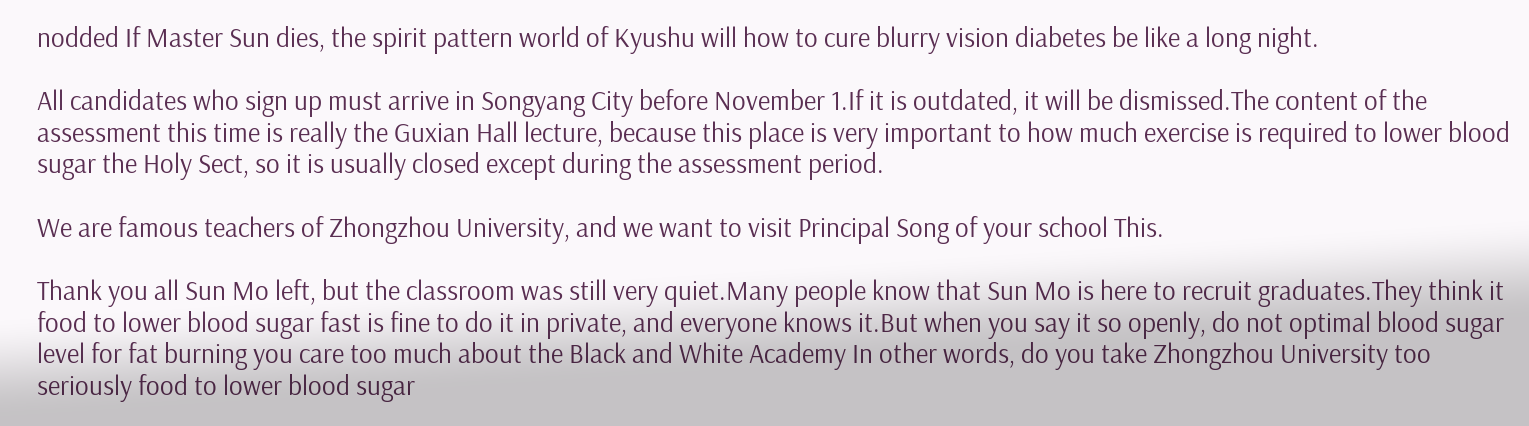nodded If Master Sun dies, the spirit pattern world of Kyushu will how to cure blurry vision diabetes be like a long night.

All candidates who sign up must arrive in Songyang City before November 1.If it is outdated, it will be dismissed.The content of the assessment this time is really the Guxian Hall lecture, because this place is very important to how much exercise is required to lower blood sugar the Holy Sect, so it is usually closed except during the assessment period.

We are famous teachers of Zhongzhou University, and we want to visit Principal Song of your school This.

Thank you all Sun Mo left, but the classroom was still very quiet.Many people know that Sun Mo is here to recruit graduates.They think it food to lower blood sugar fast is fine to do it in private, and everyone knows it.But when you say it so openly, do not optimal blood sugar level for fat burning you care too much about the Black and White Academy In other words, do you take Zhongzhou University too seriously food to lower blood sugar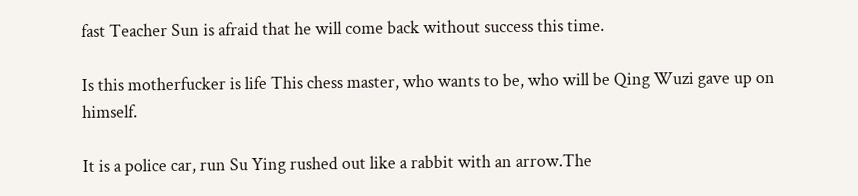fast Teacher Sun is afraid that he will come back without success this time.

Is this motherfucker is life This chess master, who wants to be, who will be Qing Wuzi gave up on himself.

It is a police car, run Su Ying rushed out like a rabbit with an arrow.The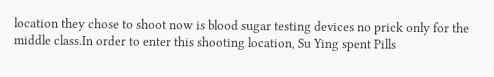location they chose to shoot now is blood sugar testing devices no prick only for the middle class.In order to enter this shooting location, Su Ying spent Pills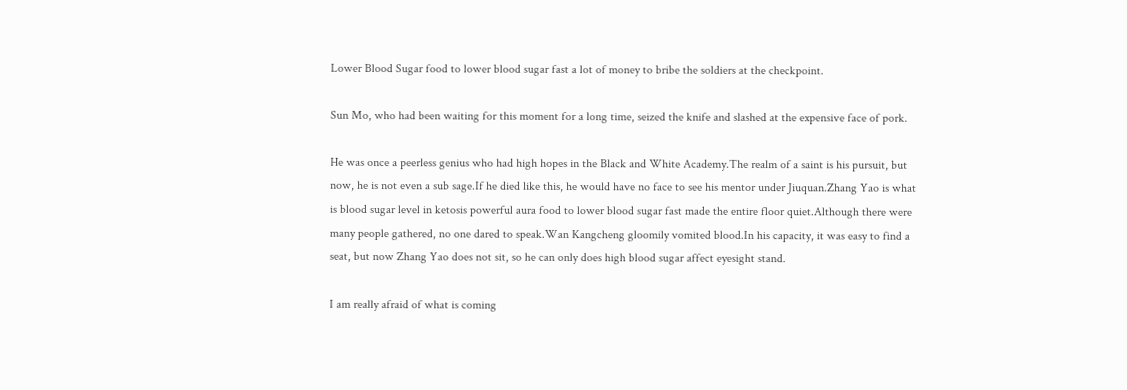Lower Blood Sugar food to lower blood sugar fast a lot of money to bribe the soldiers at the checkpoint.

Sun Mo, who had been waiting for this moment for a long time, seized the knife and slashed at the expensive face of pork.

He was once a peerless genius who had high hopes in the Black and White Academy.The realm of a saint is his pursuit, but now, he is not even a sub sage.If he died like this, he would have no face to see his mentor under Jiuquan.Zhang Yao is what is blood sugar level in ketosis powerful aura food to lower blood sugar fast made the entire floor quiet.Although there were many people gathered, no one dared to speak.Wan Kangcheng gloomily vomited blood.In his capacity, it was easy to find a seat, but now Zhang Yao does not sit, so he can only does high blood sugar affect eyesight stand.

I am really afraid of what is coming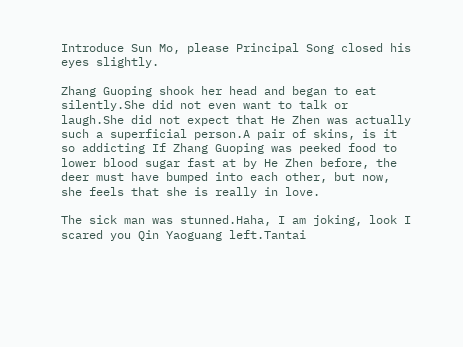Introduce Sun Mo, please Principal Song closed his eyes slightly.

Zhang Guoping shook her head and began to eat silently.She did not even want to talk or laugh.She did not expect that He Zhen was actually such a superficial person.A pair of skins, is it so addicting If Zhang Guoping was peeked food to lower blood sugar fast at by He Zhen before, the deer must have bumped into each other, but now, she feels that she is really in love.

The sick man was stunned.Haha, I am joking, look I scared you Qin Yaoguang left.Tantai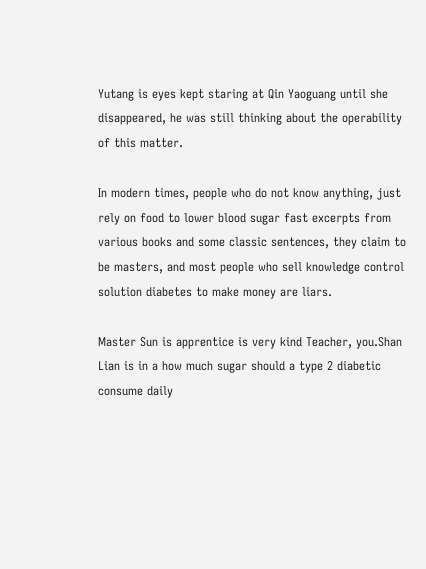Yutang is eyes kept staring at Qin Yaoguang until she disappeared, he was still thinking about the operability of this matter.

In modern times, people who do not know anything, just rely on food to lower blood sugar fast excerpts from various books and some classic sentences, they claim to be masters, and most people who sell knowledge control solution diabetes to make money are liars.

Master Sun is apprentice is very kind Teacher, you.Shan Lian is in a how much sugar should a type 2 diabetic consume daily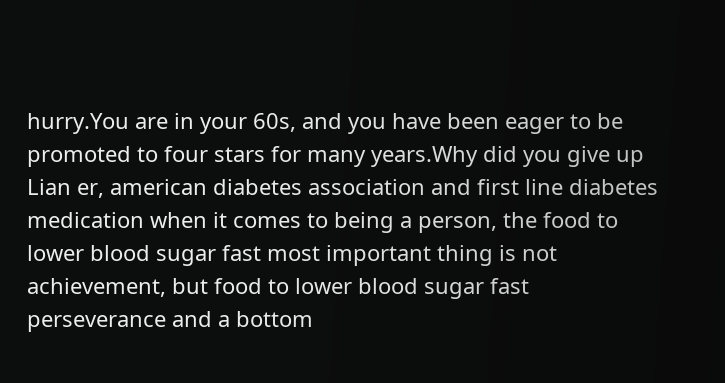hurry.You are in your 60s, and you have been eager to be promoted to four stars for many years.Why did you give up Lian er, american diabetes association and first line diabetes medication when it comes to being a person, the food to lower blood sugar fast most important thing is not achievement, but food to lower blood sugar fast perseverance and a bottom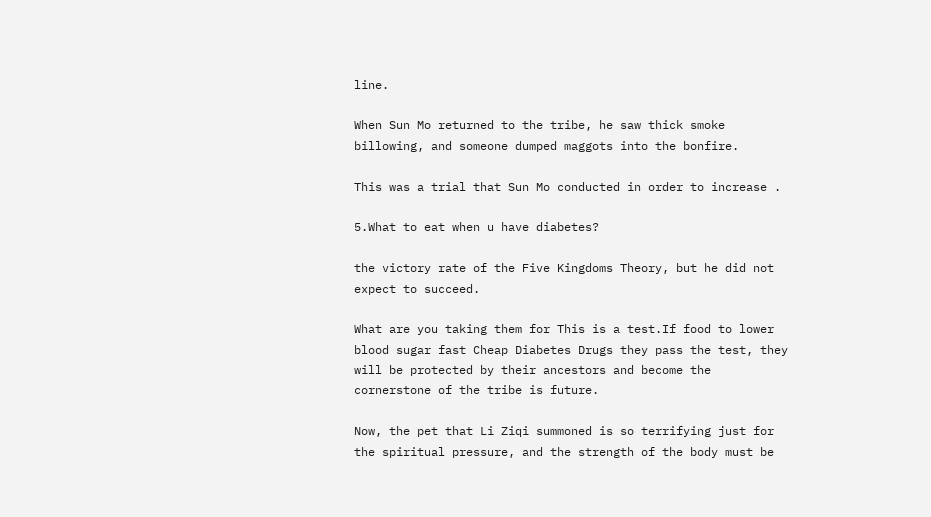line.

When Sun Mo returned to the tribe, he saw thick smoke billowing, and someone dumped maggots into the bonfire.

This was a trial that Sun Mo conducted in order to increase .

5.What to eat when u have diabetes?

the victory rate of the Five Kingdoms Theory, but he did not expect to succeed.

What are you taking them for This is a test.If food to lower blood sugar fast Cheap Diabetes Drugs they pass the test, they will be protected by their ancestors and become the cornerstone of the tribe is future.

Now, the pet that Li Ziqi summoned is so terrifying just for the spiritual pressure, and the strength of the body must be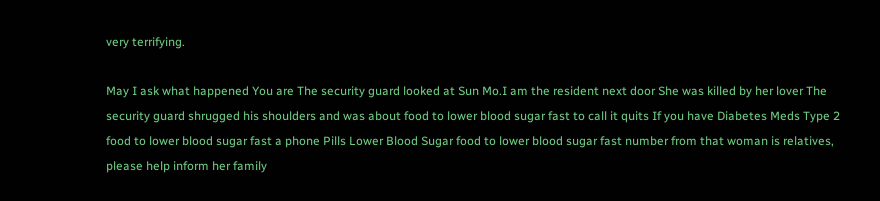very terrifying.

May I ask what happened You are The security guard looked at Sun Mo.I am the resident next door She was killed by her lover The security guard shrugged his shoulders and was about food to lower blood sugar fast to call it quits If you have Diabetes Meds Type 2 food to lower blood sugar fast a phone Pills Lower Blood Sugar food to lower blood sugar fast number from that woman is relatives, please help inform her family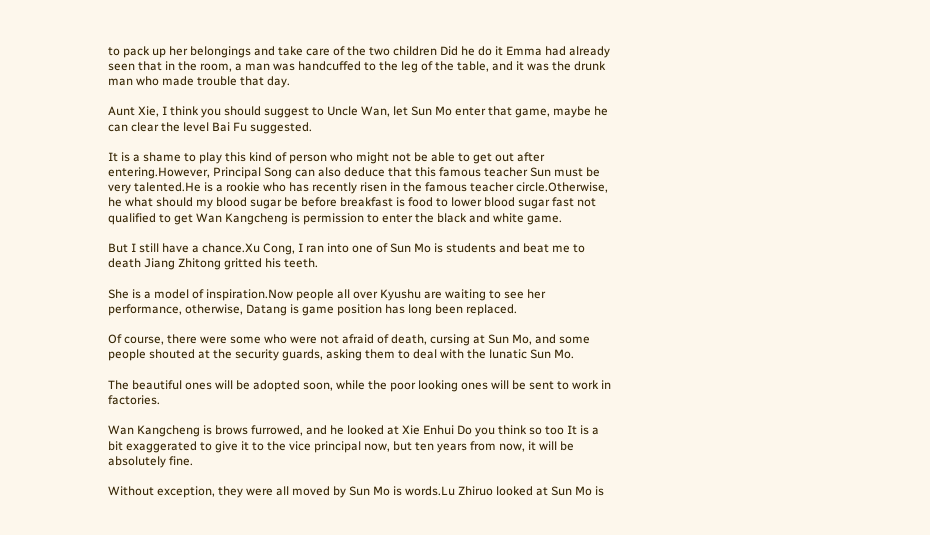to pack up her belongings and take care of the two children Did he do it Emma had already seen that in the room, a man was handcuffed to the leg of the table, and it was the drunk man who made trouble that day.

Aunt Xie, I think you should suggest to Uncle Wan, let Sun Mo enter that game, maybe he can clear the level Bai Fu suggested.

It is a shame to play this kind of person who might not be able to get out after entering.However, Principal Song can also deduce that this famous teacher Sun must be very talented.He is a rookie who has recently risen in the famous teacher circle.Otherwise, he what should my blood sugar be before breakfast is food to lower blood sugar fast not qualified to get Wan Kangcheng is permission to enter the black and white game.

But I still have a chance.Xu Cong, I ran into one of Sun Mo is students and beat me to death Jiang Zhitong gritted his teeth.

She is a model of inspiration.Now people all over Kyushu are waiting to see her performance, otherwise, Datang is game position has long been replaced.

Of course, there were some who were not afraid of death, cursing at Sun Mo, and some people shouted at the security guards, asking them to deal with the lunatic Sun Mo.

The beautiful ones will be adopted soon, while the poor looking ones will be sent to work in factories.

Wan Kangcheng is brows furrowed, and he looked at Xie Enhui Do you think so too It is a bit exaggerated to give it to the vice principal now, but ten years from now, it will be absolutely fine.

Without exception, they were all moved by Sun Mo is words.Lu Zhiruo looked at Sun Mo is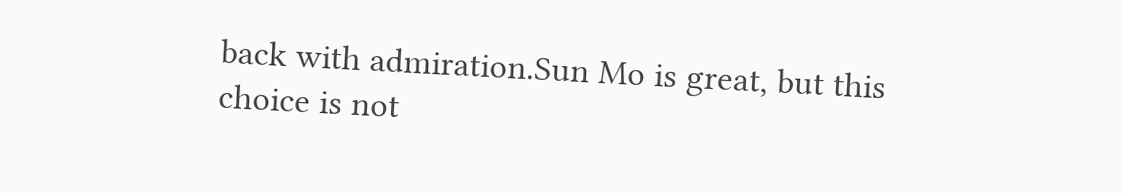back with admiration.Sun Mo is great, but this choice is not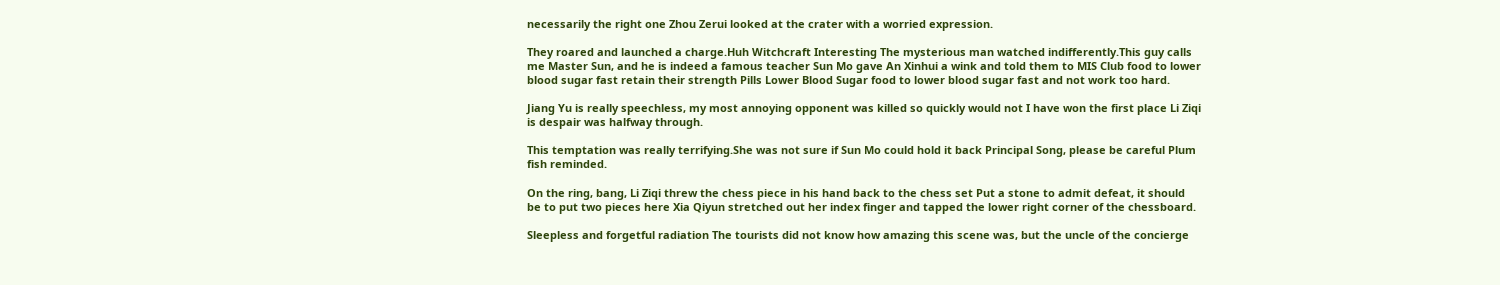necessarily the right one Zhou Zerui looked at the crater with a worried expression.

They roared and launched a charge.Huh Witchcraft Interesting The mysterious man watched indifferently.This guy calls me Master Sun, and he is indeed a famous teacher Sun Mo gave An Xinhui a wink and told them to MIS Club food to lower blood sugar fast retain their strength Pills Lower Blood Sugar food to lower blood sugar fast and not work too hard.

Jiang Yu is really speechless, my most annoying opponent was killed so quickly would not I have won the first place Li Ziqi is despair was halfway through.

This temptation was really terrifying.She was not sure if Sun Mo could hold it back Principal Song, please be careful Plum fish reminded.

On the ring, bang, Li Ziqi threw the chess piece in his hand back to the chess set Put a stone to admit defeat, it should be to put two pieces here Xia Qiyun stretched out her index finger and tapped the lower right corner of the chessboard.

Sleepless and forgetful radiation The tourists did not know how amazing this scene was, but the uncle of the concierge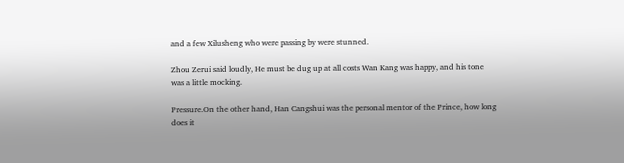and a few Xilusheng who were passing by were stunned.

Zhou Zerui said loudly, He must be dug up at all costs Wan Kang was happy, and his tone was a little mocking.

Pressure.On the other hand, Han Cangshui was the personal mentor of the Prince, how long does it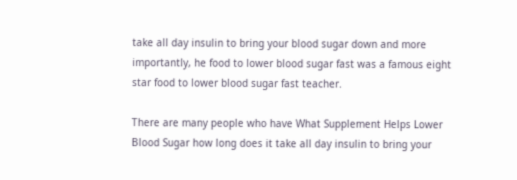take all day insulin to bring your blood sugar down and more importantly, he food to lower blood sugar fast was a famous eight star food to lower blood sugar fast teacher.

There are many people who have What Supplement Helps Lower Blood Sugar how long does it take all day insulin to bring your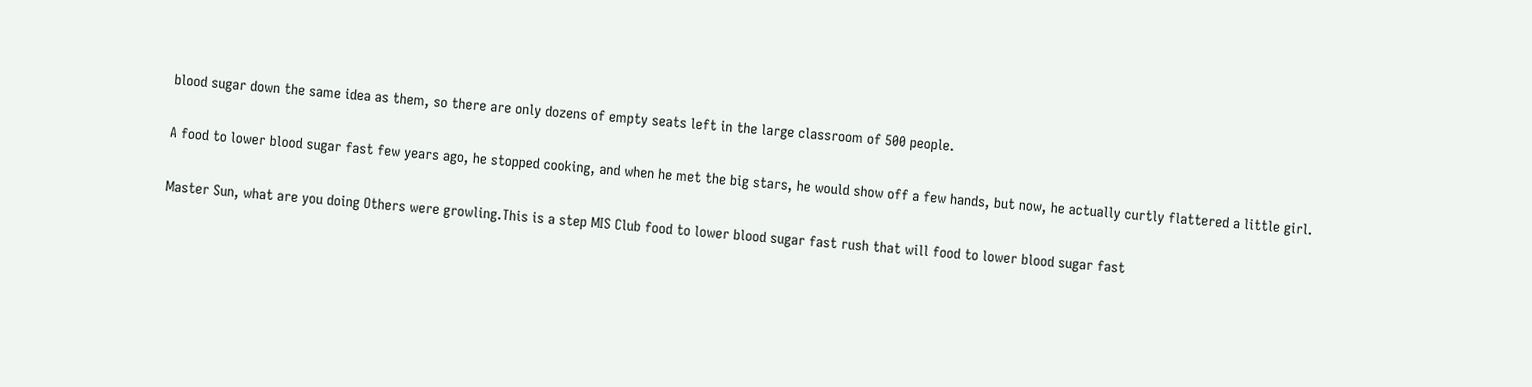blood sugar down the same idea as them, so there are only dozens of empty seats left in the large classroom of 500 people.

A food to lower blood sugar fast few years ago, he stopped cooking, and when he met the big stars, he would show off a few hands, but now, he actually curtly flattered a little girl.

Master Sun, what are you doing Others were growling.This is a step MIS Club food to lower blood sugar fast rush that will food to lower blood sugar fast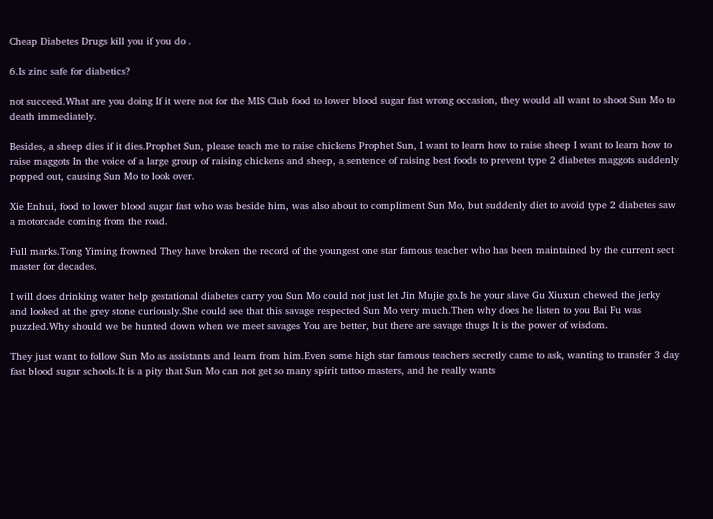Cheap Diabetes Drugs kill you if you do .

6.Is zinc safe for diabetics?

not succeed.What are you doing If it were not for the MIS Club food to lower blood sugar fast wrong occasion, they would all want to shoot Sun Mo to death immediately.

Besides, a sheep dies if it dies.Prophet Sun, please teach me to raise chickens Prophet Sun, I want to learn how to raise sheep I want to learn how to raise maggots In the voice of a large group of raising chickens and sheep, a sentence of raising best foods to prevent type 2 diabetes maggots suddenly popped out, causing Sun Mo to look over.

Xie Enhui, food to lower blood sugar fast who was beside him, was also about to compliment Sun Mo, but suddenly diet to avoid type 2 diabetes saw a motorcade coming from the road.

Full marks.Tong Yiming frowned They have broken the record of the youngest one star famous teacher who has been maintained by the current sect master for decades.

I will does drinking water help gestational diabetes carry you Sun Mo could not just let Jin Mujie go.Is he your slave Gu Xiuxun chewed the jerky and looked at the grey stone curiously.She could see that this savage respected Sun Mo very much.Then why does he listen to you Bai Fu was puzzled.Why should we be hunted down when we meet savages You are better, but there are savage thugs It is the power of wisdom.

They just want to follow Sun Mo as assistants and learn from him.Even some high star famous teachers secretly came to ask, wanting to transfer 3 day fast blood sugar schools.It is a pity that Sun Mo can not get so many spirit tattoo masters, and he really wants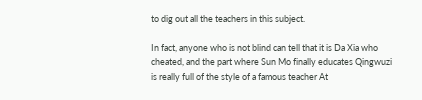to dig out all the teachers in this subject.

In fact, anyone who is not blind can tell that it is Da Xia who cheated, and the part where Sun Mo finally educates Qingwuzi is really full of the style of a famous teacher At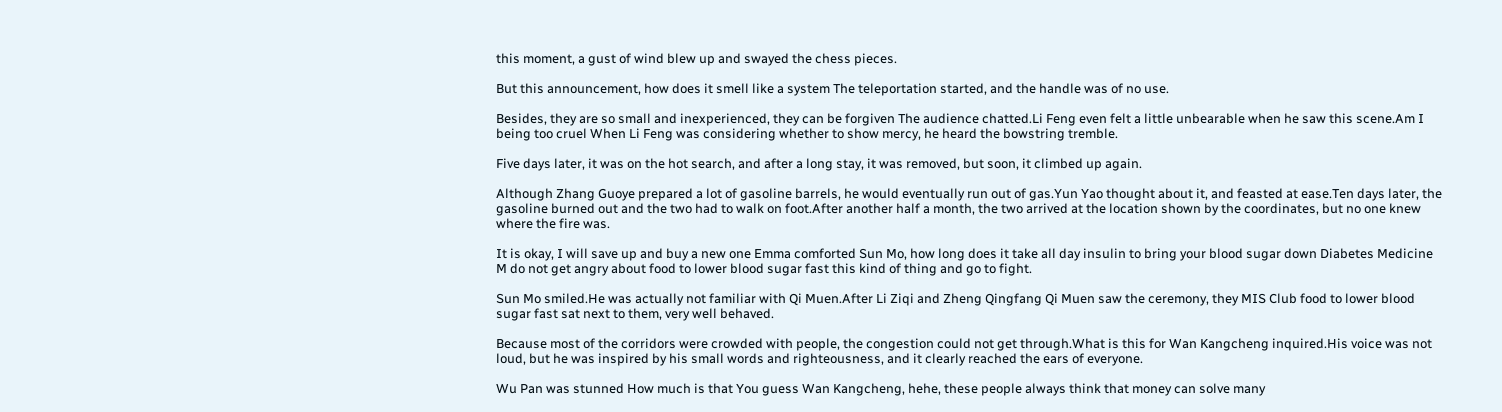this moment, a gust of wind blew up and swayed the chess pieces.

But this announcement, how does it smell like a system The teleportation started, and the handle was of no use.

Besides, they are so small and inexperienced, they can be forgiven The audience chatted.Li Feng even felt a little unbearable when he saw this scene.Am I being too cruel When Li Feng was considering whether to show mercy, he heard the bowstring tremble.

Five days later, it was on the hot search, and after a long stay, it was removed, but soon, it climbed up again.

Although Zhang Guoye prepared a lot of gasoline barrels, he would eventually run out of gas.Yun Yao thought about it, and feasted at ease.Ten days later, the gasoline burned out and the two had to walk on foot.After another half a month, the two arrived at the location shown by the coordinates, but no one knew where the fire was.

It is okay, I will save up and buy a new one Emma comforted Sun Mo, how long does it take all day insulin to bring your blood sugar down Diabetes Medicine M do not get angry about food to lower blood sugar fast this kind of thing and go to fight.

Sun Mo smiled.He was actually not familiar with Qi Muen.After Li Ziqi and Zheng Qingfang Qi Muen saw the ceremony, they MIS Club food to lower blood sugar fast sat next to them, very well behaved.

Because most of the corridors were crowded with people, the congestion could not get through.What is this for Wan Kangcheng inquired.His voice was not loud, but he was inspired by his small words and righteousness, and it clearly reached the ears of everyone.

Wu Pan was stunned How much is that You guess Wan Kangcheng, hehe, these people always think that money can solve many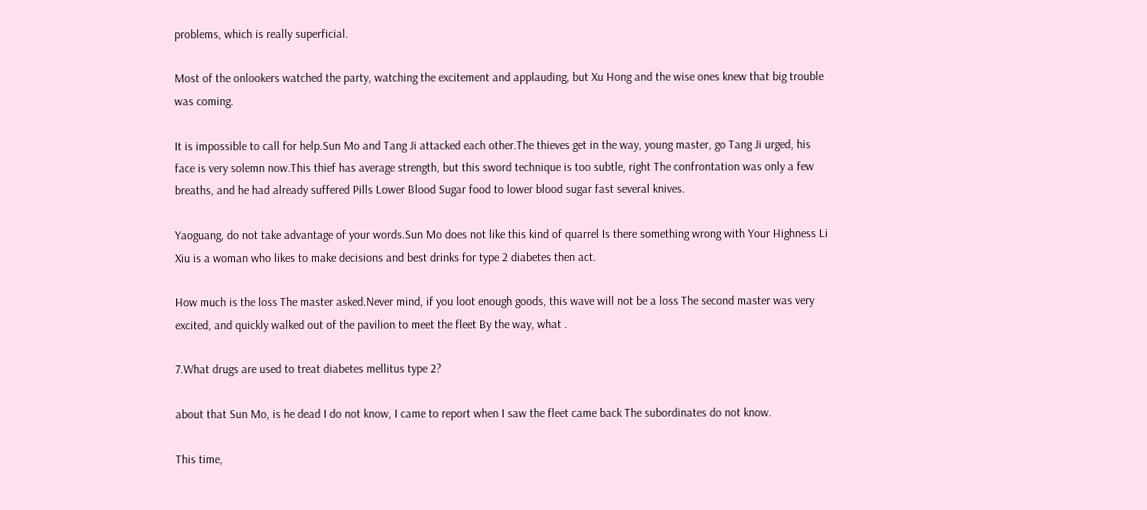problems, which is really superficial.

Most of the onlookers watched the party, watching the excitement and applauding, but Xu Hong and the wise ones knew that big trouble was coming.

It is impossible to call for help.Sun Mo and Tang Ji attacked each other.The thieves get in the way, young master, go Tang Ji urged, his face is very solemn now.This thief has average strength, but this sword technique is too subtle, right The confrontation was only a few breaths, and he had already suffered Pills Lower Blood Sugar food to lower blood sugar fast several knives.

Yaoguang, do not take advantage of your words.Sun Mo does not like this kind of quarrel Is there something wrong with Your Highness Li Xiu is a woman who likes to make decisions and best drinks for type 2 diabetes then act.

How much is the loss The master asked.Never mind, if you loot enough goods, this wave will not be a loss The second master was very excited, and quickly walked out of the pavilion to meet the fleet By the way, what .

7.What drugs are used to treat diabetes mellitus type 2?

about that Sun Mo, is he dead I do not know, I came to report when I saw the fleet came back The subordinates do not know.

This time,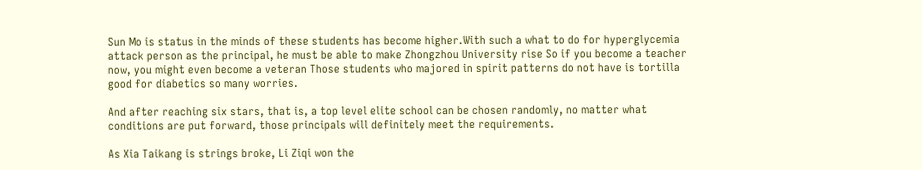Sun Mo is status in the minds of these students has become higher.With such a what to do for hyperglycemia attack person as the principal, he must be able to make Zhongzhou University rise So if you become a teacher now, you might even become a veteran Those students who majored in spirit patterns do not have is tortilla good for diabetics so many worries.

And after reaching six stars, that is, a top level elite school can be chosen randomly, no matter what conditions are put forward, those principals will definitely meet the requirements.

As Xia Taikang is strings broke, Li Ziqi won the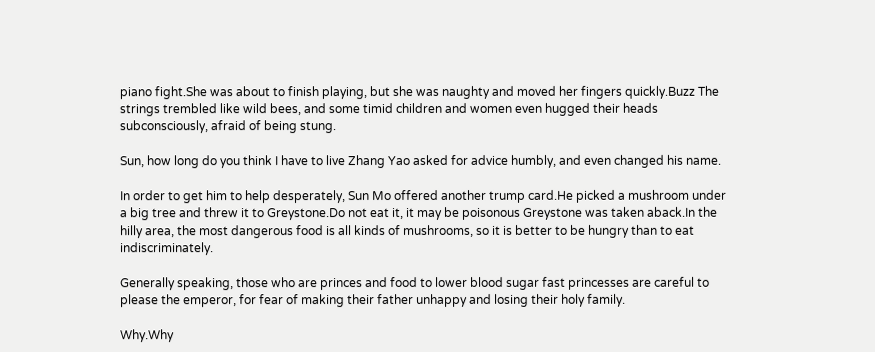piano fight.She was about to finish playing, but she was naughty and moved her fingers quickly.Buzz The strings trembled like wild bees, and some timid children and women even hugged their heads subconsciously, afraid of being stung.

Sun, how long do you think I have to live Zhang Yao asked for advice humbly, and even changed his name.

In order to get him to help desperately, Sun Mo offered another trump card.He picked a mushroom under a big tree and threw it to Greystone.Do not eat it, it may be poisonous Greystone was taken aback.In the hilly area, the most dangerous food is all kinds of mushrooms, so it is better to be hungry than to eat indiscriminately.

Generally speaking, those who are princes and food to lower blood sugar fast princesses are careful to please the emperor, for fear of making their father unhappy and losing their holy family.

Why.Why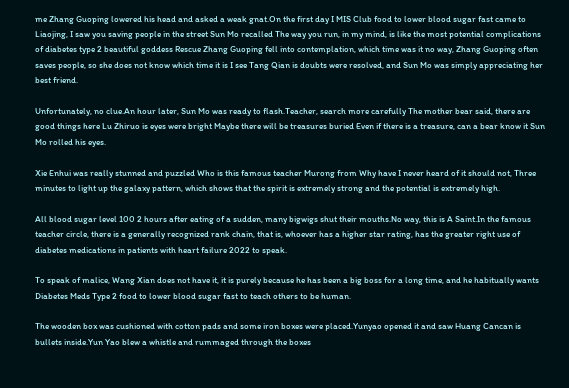me Zhang Guoping lowered his head and asked a weak gnat.On the first day I MIS Club food to lower blood sugar fast came to Liaojing, I saw you saving people in the street Sun Mo recalled The way you run, in my mind, is like the most potential complications of diabetes type 2 beautiful goddess Rescue Zhang Guoping fell into contemplation, which time was it no way, Zhang Guoping often saves people, so she does not know which time it is I see Tang Qian is doubts were resolved, and Sun Mo was simply appreciating her best friend.

Unfortunately, no clue.An hour later, Sun Mo was ready to flash.Teacher, search more carefully The mother bear said, there are good things here Lu Zhiruo is eyes were bright Maybe there will be treasures buried Even if there is a treasure, can a bear know it Sun Mo rolled his eyes.

Xie Enhui was really stunned and puzzled Who is this famous teacher Murong from Why have I never heard of it should not, Three minutes to light up the galaxy pattern, which shows that the spirit is extremely strong and the potential is extremely high.

All blood sugar level 100 2 hours after eating of a sudden, many bigwigs shut their mouths.No way, this is A Saint.In the famous teacher circle, there is a generally recognized rank chain, that is, whoever has a higher star rating, has the greater right use of diabetes medications in patients with heart failure 2022 to speak.

To speak of malice, Wang Xian does not have it, it is purely because he has been a big boss for a long time, and he habitually wants Diabetes Meds Type 2 food to lower blood sugar fast to teach others to be human.

The wooden box was cushioned with cotton pads and some iron boxes were placed.Yunyao opened it and saw Huang Cancan is bullets inside.Yun Yao blew a whistle and rummaged through the boxes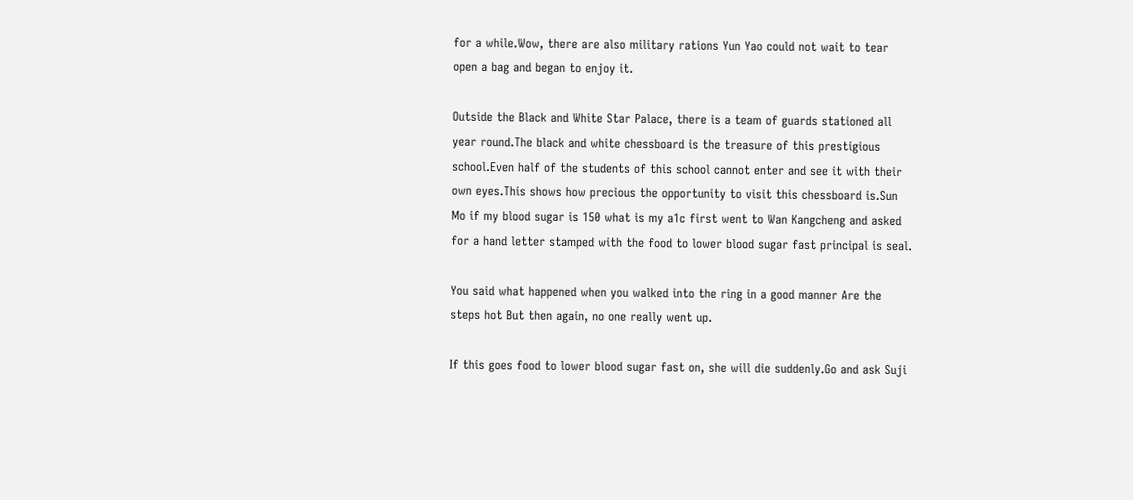for a while.Wow, there are also military rations Yun Yao could not wait to tear open a bag and began to enjoy it.

Outside the Black and White Star Palace, there is a team of guards stationed all year round.The black and white chessboard is the treasure of this prestigious school.Even half of the students of this school cannot enter and see it with their own eyes.This shows how precious the opportunity to visit this chessboard is.Sun Mo if my blood sugar is 150 what is my a1c first went to Wan Kangcheng and asked for a hand letter stamped with the food to lower blood sugar fast principal is seal.

You said what happened when you walked into the ring in a good manner Are the steps hot But then again, no one really went up.

If this goes food to lower blood sugar fast on, she will die suddenly.Go and ask Suji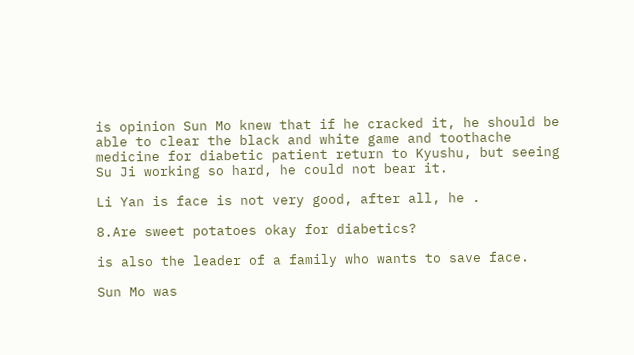is opinion Sun Mo knew that if he cracked it, he should be able to clear the black and white game and toothache medicine for diabetic patient return to Kyushu, but seeing Su Ji working so hard, he could not bear it.

Li Yan is face is not very good, after all, he .

8.Are sweet potatoes okay for diabetics?

is also the leader of a family who wants to save face.

Sun Mo was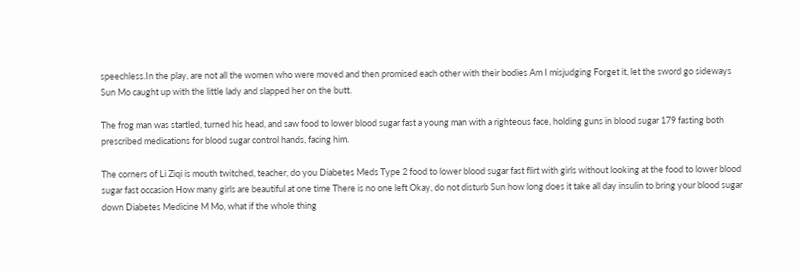speechless.In the play, are not all the women who were moved and then promised each other with their bodies Am I misjudging Forget it, let the sword go sideways Sun Mo caught up with the little lady and slapped her on the butt.

The frog man was startled, turned his head, and saw food to lower blood sugar fast a young man with a righteous face, holding guns in blood sugar 179 fasting both prescribed medications for blood sugar control hands, facing him.

The corners of Li Ziqi is mouth twitched, teacher, do you Diabetes Meds Type 2 food to lower blood sugar fast flirt with girls without looking at the food to lower blood sugar fast occasion How many girls are beautiful at one time There is no one left Okay, do not disturb Sun how long does it take all day insulin to bring your blood sugar down Diabetes Medicine M Mo, what if the whole thing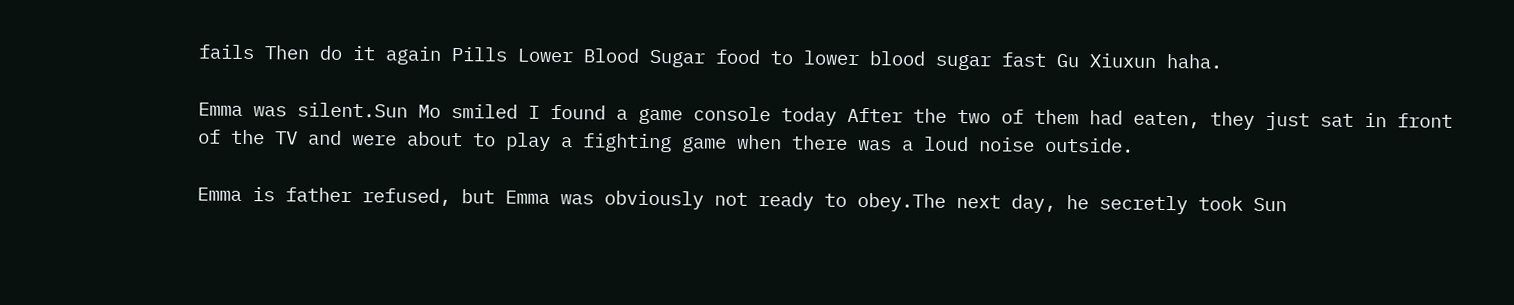fails Then do it again Pills Lower Blood Sugar food to lower blood sugar fast Gu Xiuxun haha.

Emma was silent.Sun Mo smiled I found a game console today After the two of them had eaten, they just sat in front of the TV and were about to play a fighting game when there was a loud noise outside.

Emma is father refused, but Emma was obviously not ready to obey.The next day, he secretly took Sun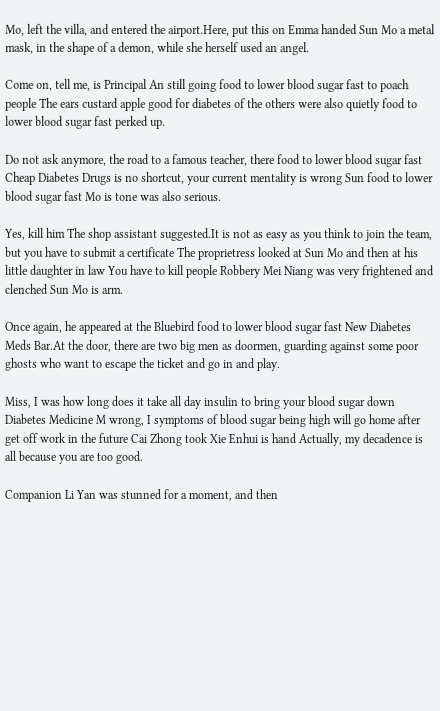Mo, left the villa, and entered the airport.Here, put this on Emma handed Sun Mo a metal mask, in the shape of a demon, while she herself used an angel.

Come on, tell me, is Principal An still going food to lower blood sugar fast to poach people The ears custard apple good for diabetes of the others were also quietly food to lower blood sugar fast perked up.

Do not ask anymore, the road to a famous teacher, there food to lower blood sugar fast Cheap Diabetes Drugs is no shortcut, your current mentality is wrong Sun food to lower blood sugar fast Mo is tone was also serious.

Yes, kill him The shop assistant suggested.It is not as easy as you think to join the team, but you have to submit a certificate The proprietress looked at Sun Mo and then at his little daughter in law You have to kill people Robbery Mei Niang was very frightened and clenched Sun Mo is arm.

Once again, he appeared at the Bluebird food to lower blood sugar fast New Diabetes Meds Bar.At the door, there are two big men as doormen, guarding against some poor ghosts who want to escape the ticket and go in and play.

Miss, I was how long does it take all day insulin to bring your blood sugar down Diabetes Medicine M wrong, I symptoms of blood sugar being high will go home after get off work in the future Cai Zhong took Xie Enhui is hand Actually, my decadence is all because you are too good.

Companion Li Yan was stunned for a moment, and then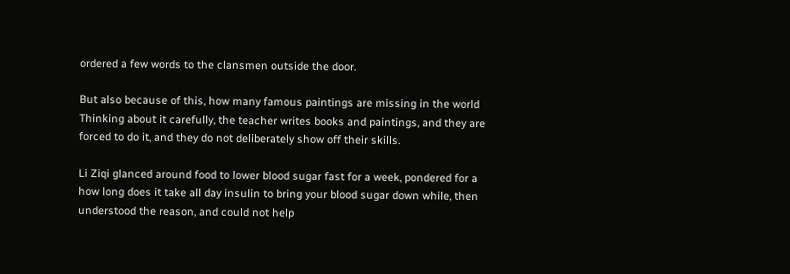ordered a few words to the clansmen outside the door.

But also because of this, how many famous paintings are missing in the world Thinking about it carefully, the teacher writes books and paintings, and they are forced to do it, and they do not deliberately show off their skills.

Li Ziqi glanced around food to lower blood sugar fast for a week, pondered for a how long does it take all day insulin to bring your blood sugar down while, then understood the reason, and could not help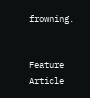frowning.


Feature Article